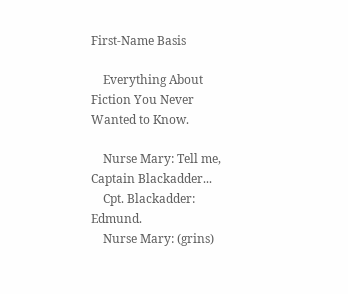First-Name Basis

    Everything About Fiction You Never Wanted to Know.

    Nurse Mary: Tell me, Captain Blackadder...
    Cpt. Blackadder: Edmund.
    Nurse Mary: (grins)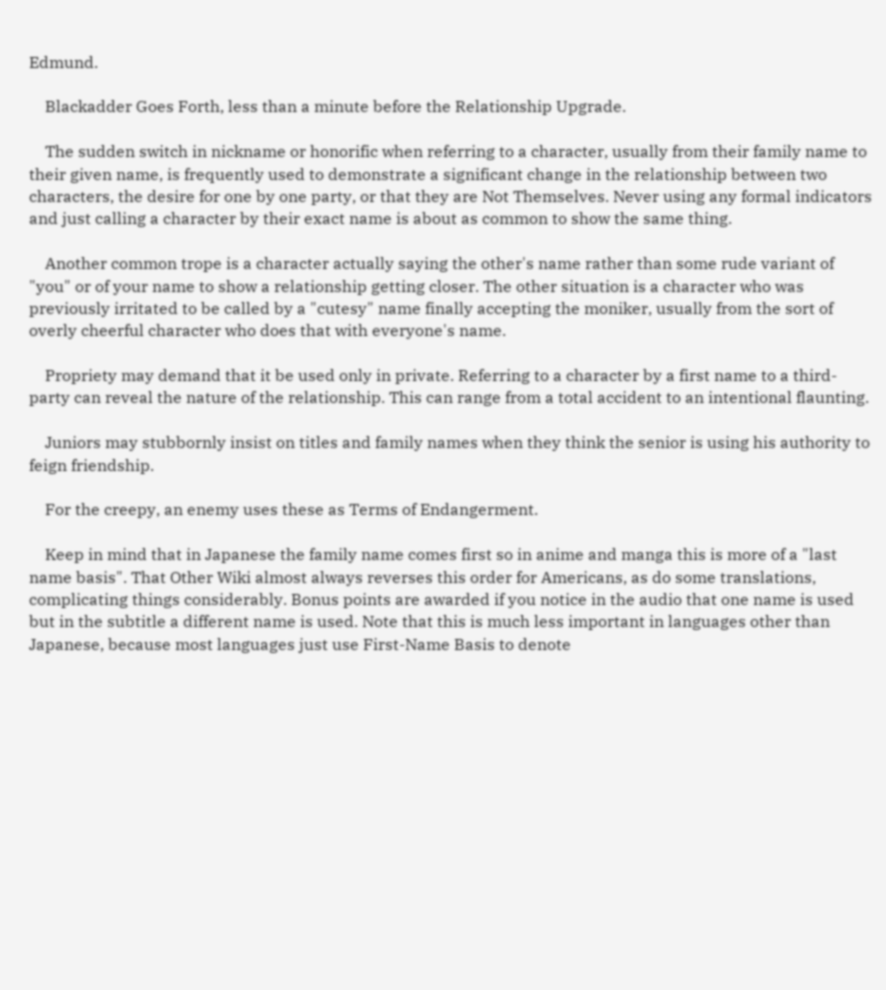Edmund.

    Blackadder Goes Forth, less than a minute before the Relationship Upgrade.

    The sudden switch in nickname or honorific when referring to a character, usually from their family name to their given name, is frequently used to demonstrate a significant change in the relationship between two characters, the desire for one by one party, or that they are Not Themselves. Never using any formal indicators and just calling a character by their exact name is about as common to show the same thing.

    Another common trope is a character actually saying the other's name rather than some rude variant of "you" or of your name to show a relationship getting closer. The other situation is a character who was previously irritated to be called by a "cutesy" name finally accepting the moniker, usually from the sort of overly cheerful character who does that with everyone's name.

    Propriety may demand that it be used only in private. Referring to a character by a first name to a third-party can reveal the nature of the relationship. This can range from a total accident to an intentional flaunting.

    Juniors may stubbornly insist on titles and family names when they think the senior is using his authority to feign friendship.

    For the creepy, an enemy uses these as Terms of Endangerment.

    Keep in mind that in Japanese the family name comes first so in anime and manga this is more of a "last name basis". That Other Wiki almost always reverses this order for Americans, as do some translations, complicating things considerably. Bonus points are awarded if you notice in the audio that one name is used but in the subtitle a different name is used. Note that this is much less important in languages other than Japanese, because most languages just use First-Name Basis to denote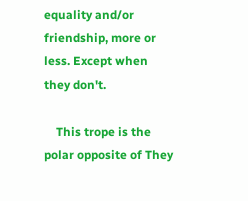equality and/or friendship, more or less. Except when they don't.

    This trope is the polar opposite of They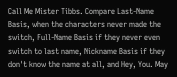Call Me Mister Tibbs. Compare Last-Name Basis, when the characters never made the switch, Full-Name Basis if they never even switch to last name, Nickname Basis if they don't know the name at all, and Hey, You. May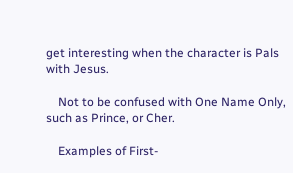get interesting when the character is Pals with Jesus.

    Not to be confused with One Name Only, such as Prince, or Cher.

    Examples of First-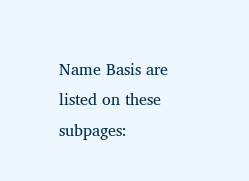Name Basis are listed on these subpages: